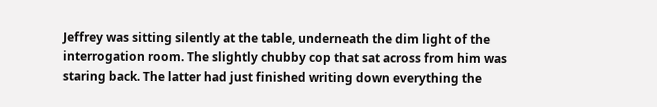Jeffrey was sitting silently at the table, underneath the dim light of the interrogation room. The slightly chubby cop that sat across from him was staring back. The latter had just finished writing down everything the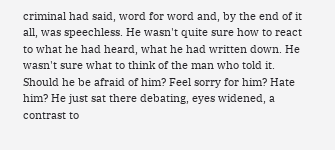criminal had said, word for word and, by the end of it all, was speechless. He wasn't quite sure how to react to what he had heard, what he had written down. He wasn't sure what to think of the man who told it. Should he be afraid of him? Feel sorry for him? Hate him? He just sat there debating, eyes widened, a contrast to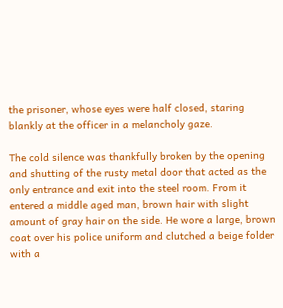the prisoner, whose eyes were half closed, staring blankly at the officer in a melancholy gaze.

The cold silence was thankfully broken by the opening and shutting of the rusty metal door that acted as the only entrance and exit into the steel room. From it entered a middle aged man, brown hair with slight amount of gray hair on the side. He wore a large, brown coat over his police uniform and clutched a beige folder with a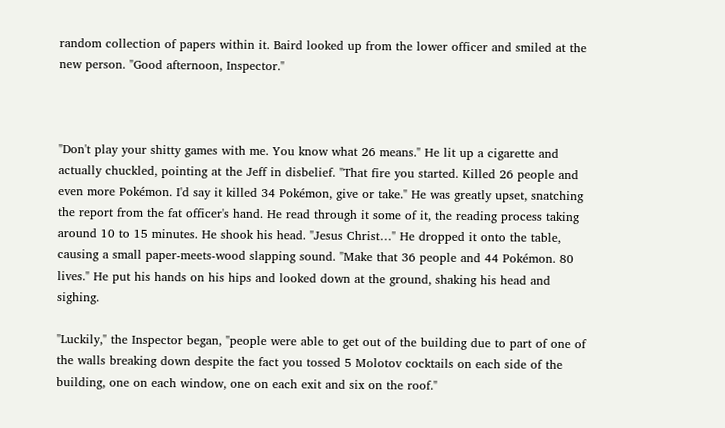random collection of papers within it. Baird looked up from the lower officer and smiled at the new person. "Good afternoon, Inspector."



"Don't play your shitty games with me. You know what 26 means." He lit up a cigarette and actually chuckled, pointing at the Jeff in disbelief. "That fire you started. Killed 26 people and even more Pokémon. I'd say it killed 34 Pokémon, give or take." He was greatly upset, snatching the report from the fat officer's hand. He read through it some of it, the reading process taking around 10 to 15 minutes. He shook his head. "Jesus Christ…" He dropped it onto the table, causing a small paper-meets-wood slapping sound. "Make that 36 people and 44 Pokémon. 80 lives." He put his hands on his hips and looked down at the ground, shaking his head and sighing.

"Luckily," the Inspector began, "people were able to get out of the building due to part of one of the walls breaking down despite the fact you tossed 5 Molotov cocktails on each side of the building, one on each window, one on each exit and six on the roof."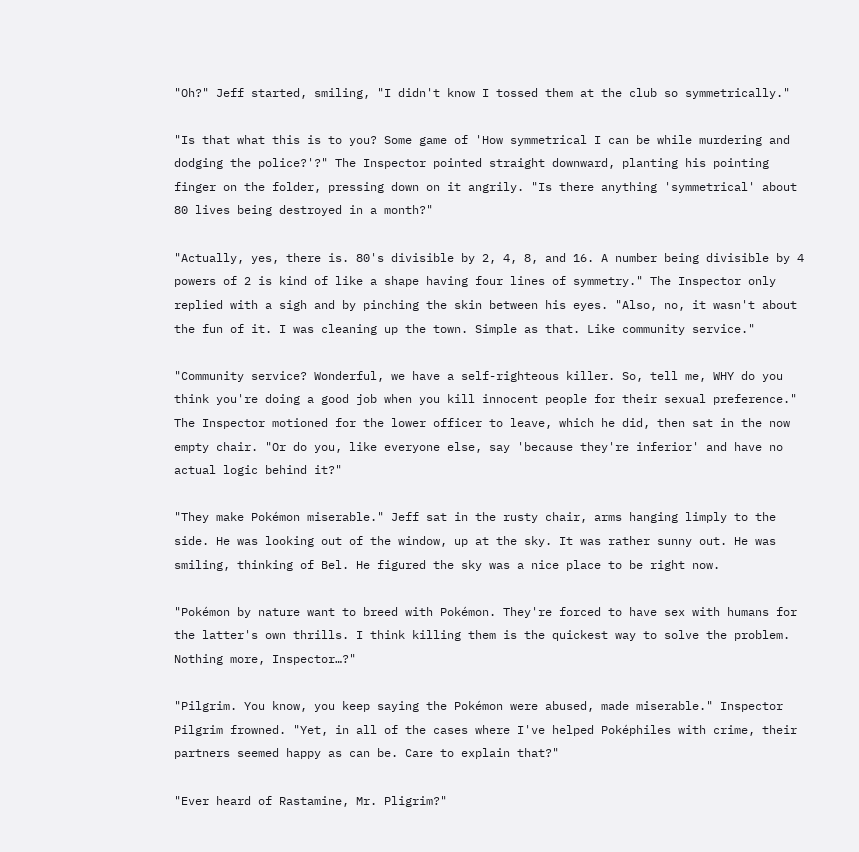"Oh?" Jeff started, smiling, "I didn't know I tossed them at the club so symmetrically."

"Is that what this is to you? Some game of 'How symmetrical I can be while murdering and dodging the police?'?" The Inspector pointed straight downward, planting his pointing finger on the folder, pressing down on it angrily. "Is there anything 'symmetrical' about 80 lives being destroyed in a month?"

"Actually, yes, there is. 80's divisible by 2, 4, 8, and 16. A number being divisible by 4 powers of 2 is kind of like a shape having four lines of symmetry." The Inspector only replied with a sigh and by pinching the skin between his eyes. "Also, no, it wasn't about the fun of it. I was cleaning up the town. Simple as that. Like community service."

"Community service? Wonderful, we have a self-righteous killer. So, tell me, WHY do you think you're doing a good job when you kill innocent people for their sexual preference." The Inspector motioned for the lower officer to leave, which he did, then sat in the now empty chair. "Or do you, like everyone else, say 'because they're inferior' and have no actual logic behind it?"

"They make Pokémon miserable." Jeff sat in the rusty chair, arms hanging limply to the side. He was looking out of the window, up at the sky. It was rather sunny out. He was smiling, thinking of Bel. He figured the sky was a nice place to be right now.

"Pokémon by nature want to breed with Pokémon. They're forced to have sex with humans for the latter's own thrills. I think killing them is the quickest way to solve the problem. Nothing more, Inspector…?"

"Pilgrim. You know, you keep saying the Pokémon were abused, made miserable." Inspector Pilgrim frowned. "Yet, in all of the cases where I've helped Poképhiles with crime, their partners seemed happy as can be. Care to explain that?"

"Ever heard of Rastamine, Mr. Pligrim?"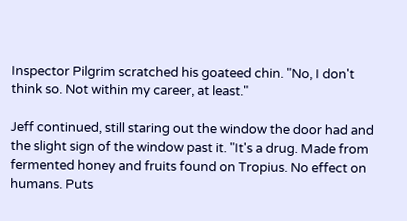Inspector Pilgrim scratched his goateed chin. "No, I don't think so. Not within my career, at least."

Jeff continued, still staring out the window the door had and the slight sign of the window past it. "It's a drug. Made from fermented honey and fruits found on Tropius. No effect on humans. Puts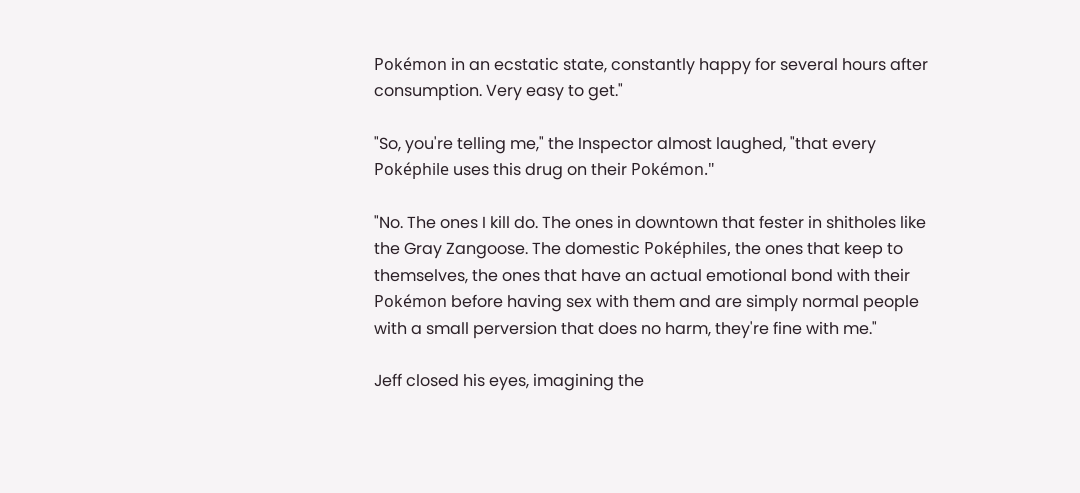Pokémon in an ecstatic state, constantly happy for several hours after consumption. Very easy to get."

"So, you're telling me," the Inspector almost laughed, "that every Poképhile uses this drug on their Pokémon."

"No. The ones I kill do. The ones in downtown that fester in shitholes like the Gray Zangoose. The domestic Poképhiles, the ones that keep to themselves, the ones that have an actual emotional bond with their Pokémon before having sex with them and are simply normal people with a small perversion that does no harm, they're fine with me."

Jeff closed his eyes, imagining the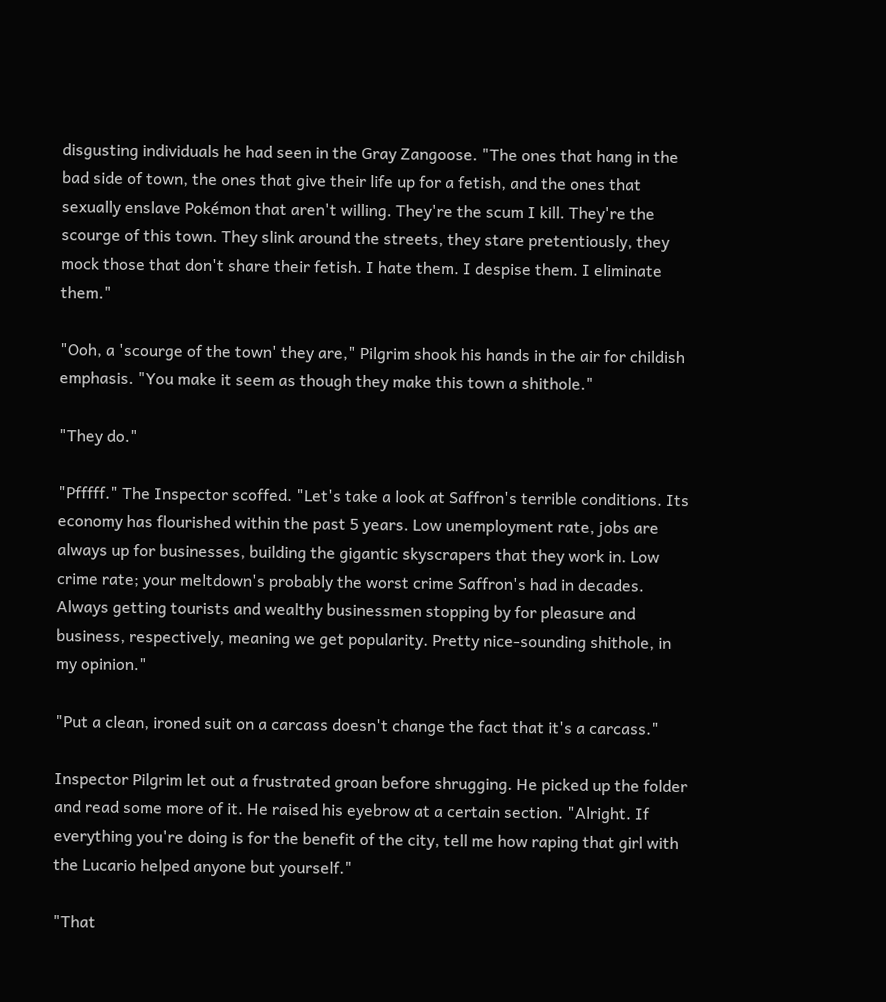disgusting individuals he had seen in the Gray Zangoose. "The ones that hang in the bad side of town, the ones that give their life up for a fetish, and the ones that sexually enslave Pokémon that aren't willing. They're the scum I kill. They're the scourge of this town. They slink around the streets, they stare pretentiously, they mock those that don't share their fetish. I hate them. I despise them. I eliminate them."

"Ooh, a 'scourge of the town' they are," Pilgrim shook his hands in the air for childish emphasis. "You make it seem as though they make this town a shithole."

"They do."

"Pfffff." The Inspector scoffed. "Let's take a look at Saffron's terrible conditions. Its economy has flourished within the past 5 years. Low unemployment rate, jobs are always up for businesses, building the gigantic skyscrapers that they work in. Low crime rate; your meltdown's probably the worst crime Saffron's had in decades. Always getting tourists and wealthy businessmen stopping by for pleasure and business, respectively, meaning we get popularity. Pretty nice-sounding shithole, in my opinion."

"Put a clean, ironed suit on a carcass doesn't change the fact that it's a carcass."

Inspector Pilgrim let out a frustrated groan before shrugging. He picked up the folder and read some more of it. He raised his eyebrow at a certain section. "Alright. If everything you're doing is for the benefit of the city, tell me how raping that girl with the Lucario helped anyone but yourself."

"That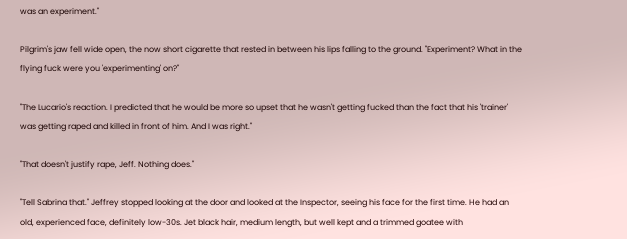was an experiment."

Pilgrim's jaw fell wide open, the now short cigarette that rested in between his lips falling to the ground. "Experiment? What in the flying fuck were you 'experimenting' on?"

"The Lucario's reaction. I predicted that he would be more so upset that he wasn't getting fucked than the fact that his 'trainer' was getting raped and killed in front of him. And I was right."

"That doesn't justify rape, Jeff. Nothing does."

"Tell Sabrina that." Jeffrey stopped looking at the door and looked at the Inspector, seeing his face for the first time. He had an old, experienced face, definitely low-30s. Jet black hair, medium length, but well kept and a trimmed goatee with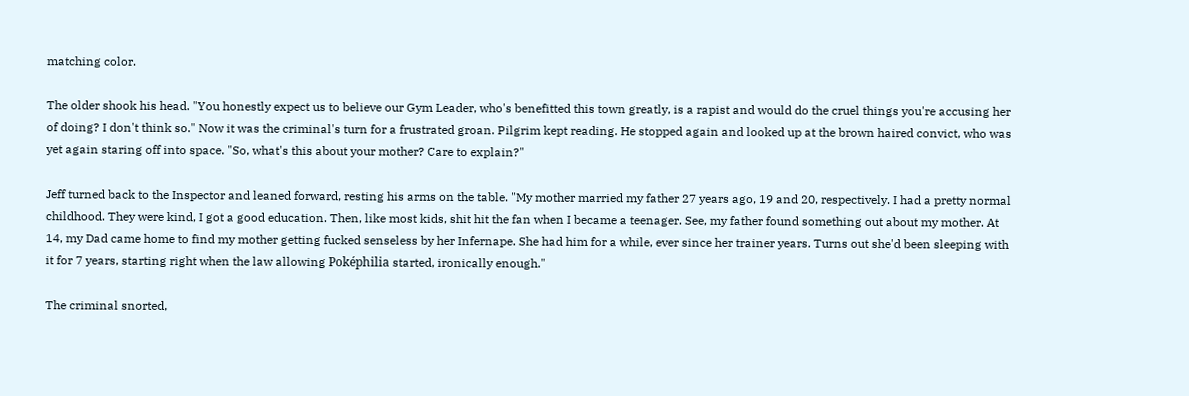matching color.

The older shook his head. "You honestly expect us to believe our Gym Leader, who's benefitted this town greatly, is a rapist and would do the cruel things you're accusing her of doing? I don't think so." Now it was the criminal's turn for a frustrated groan. Pilgrim kept reading. He stopped again and looked up at the brown haired convict, who was yet again staring off into space. "So, what's this about your mother? Care to explain?"

Jeff turned back to the Inspector and leaned forward, resting his arms on the table. "My mother married my father 27 years ago, 19 and 20, respectively. I had a pretty normal childhood. They were kind, I got a good education. Then, like most kids, shit hit the fan when I became a teenager. See, my father found something out about my mother. At 14, my Dad came home to find my mother getting fucked senseless by her Infernape. She had him for a while, ever since her trainer years. Turns out she'd been sleeping with it for 7 years, starting right when the law allowing Poképhilia started, ironically enough."

The criminal snorted,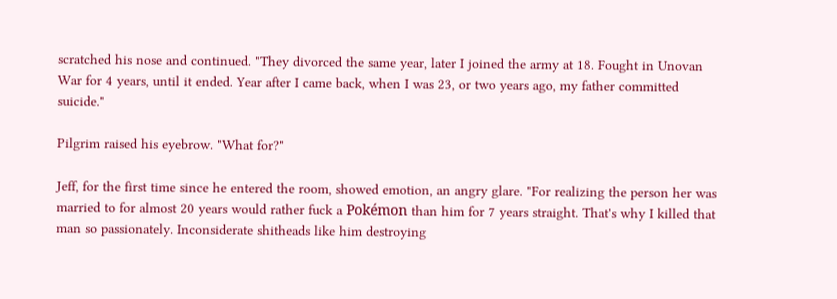scratched his nose and continued. "They divorced the same year, later I joined the army at 18. Fought in Unovan War for 4 years, until it ended. Year after I came back, when I was 23, or two years ago, my father committed suicide."

Pilgrim raised his eyebrow. "What for?"

Jeff, for the first time since he entered the room, showed emotion, an angry glare. "For realizing the person her was married to for almost 20 years would rather fuck a Pokémon than him for 7 years straight. That's why I killed that man so passionately. Inconsiderate shitheads like him destroying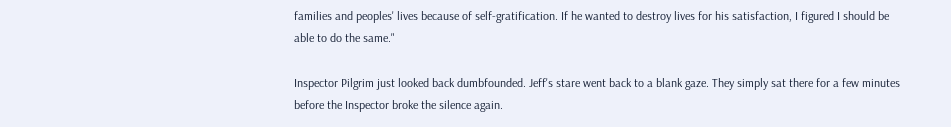families and peoples' lives because of self-gratification. If he wanted to destroy lives for his satisfaction, I figured I should be able to do the same."

Inspector Pilgrim just looked back dumbfounded. Jeff's stare went back to a blank gaze. They simply sat there for a few minutes before the Inspector broke the silence again.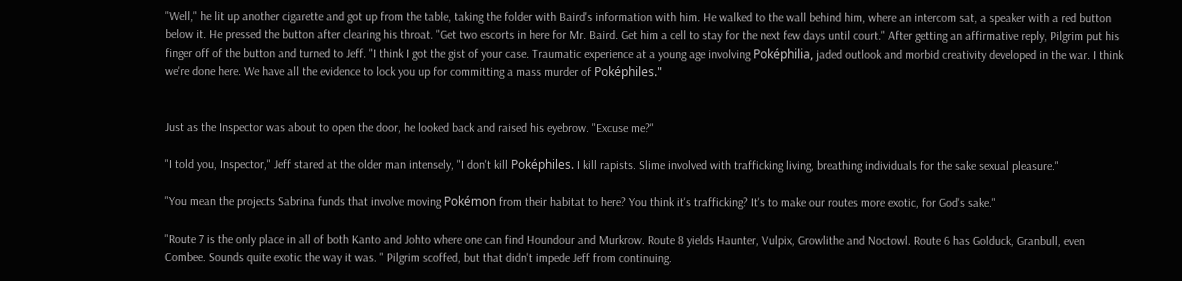"Well," he lit up another cigarette and got up from the table, taking the folder with Baird's information with him. He walked to the wall behind him, where an intercom sat, a speaker with a red button below it. He pressed the button after clearing his throat. "Get two escorts in here for Mr. Baird. Get him a cell to stay for the next few days until court." After getting an affirmative reply, Pilgrim put his finger off of the button and turned to Jeff. "I think I got the gist of your case. Traumatic experience at a young age involving Poképhilia, jaded outlook and morbid creativity developed in the war. I think we're done here. We have all the evidence to lock you up for committing a mass murder of Poképhiles."


Just as the Inspector was about to open the door, he looked back and raised his eyebrow. "Excuse me?"

"I told you, Inspector," Jeff stared at the older man intensely, "I don't kill Poképhiles. I kill rapists. Slime involved with trafficking living, breathing individuals for the sake sexual pleasure."

"You mean the projects Sabrina funds that involve moving Pokémon from their habitat to here? You think it's trafficking? It's to make our routes more exotic, for God's sake."

"Route 7 is the only place in all of both Kanto and Johto where one can find Houndour and Murkrow. Route 8 yields Haunter, Vulpix, Growlithe and Noctowl. Route 6 has Golduck, Granbull, even Combee. Sounds quite exotic the way it was. " Pilgrim scoffed, but that didn't impede Jeff from continuing.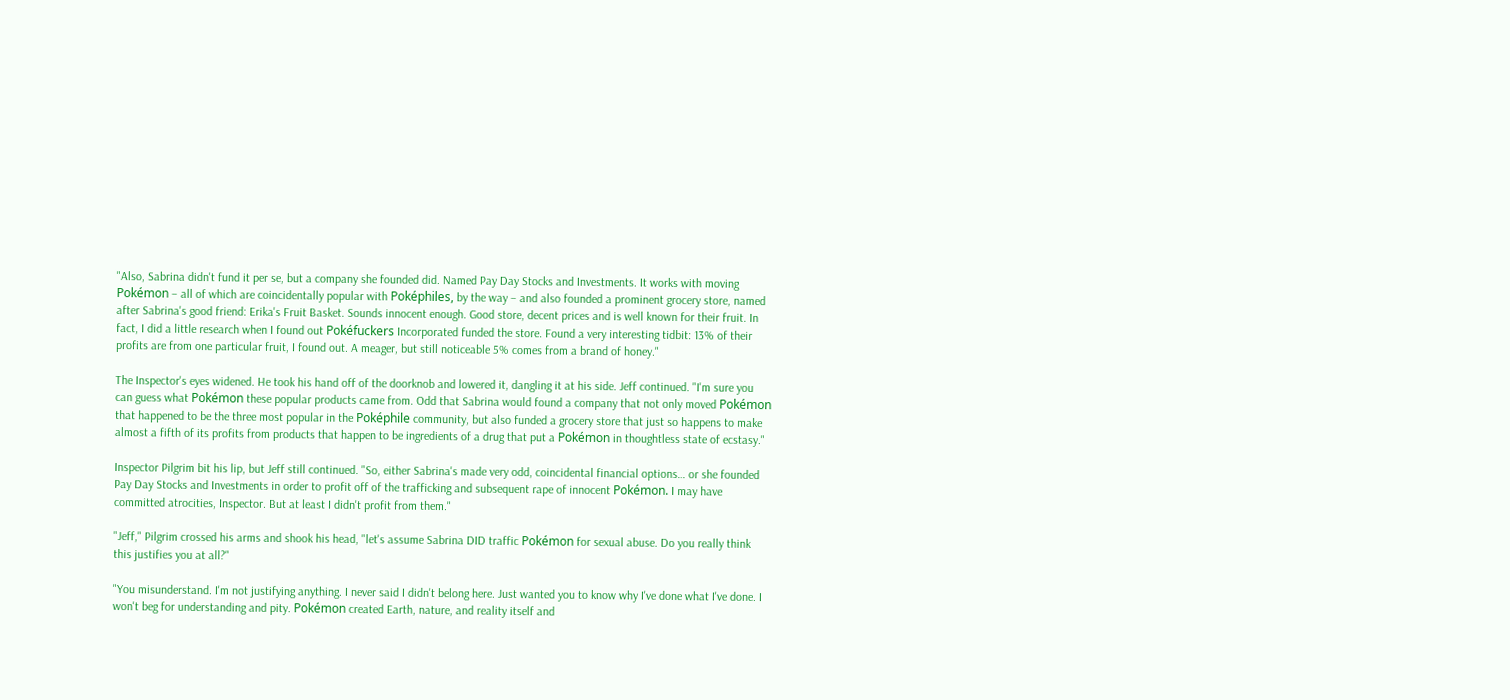"Also, Sabrina didn't fund it per se, but a company she founded did. Named Pay Day Stocks and Investments. It works with moving Pokémon – all of which are coincidentally popular with Poképhiles, by the way – and also founded a prominent grocery store, named after Sabrina's good friend: Erika's Fruit Basket. Sounds innocent enough. Good store, decent prices and is well known for their fruit. In fact, I did a little research when I found out Pokéfuckers Incorporated funded the store. Found a very interesting tidbit: 13% of their profits are from one particular fruit, I found out. A meager, but still noticeable 5% comes from a brand of honey."

The Inspector's eyes widened. He took his hand off of the doorknob and lowered it, dangling it at his side. Jeff continued. "I'm sure you can guess what Pokémon these popular products came from. Odd that Sabrina would found a company that not only moved Pokémon that happened to be the three most popular in the Poképhile community, but also funded a grocery store that just so happens to make almost a fifth of its profits from products that happen to be ingredients of a drug that put a Pokémon in thoughtless state of ecstasy."

Inspector Pilgrim bit his lip, but Jeff still continued. "So, either Sabrina's made very odd, coincidental financial options… or she founded Pay Day Stocks and Investments in order to profit off of the trafficking and subsequent rape of innocent Pokémon. I may have committed atrocities, Inspector. But at least I didn't profit from them."

"Jeff," Pilgrim crossed his arms and shook his head, "let's assume Sabrina DID traffic Pokémon for sexual abuse. Do you really think this justifies you at all?"

"You misunderstand. I'm not justifying anything. I never said I didn't belong here. Just wanted you to know why I've done what I've done. I won't beg for understanding and pity. Pokémon created Earth, nature, and reality itself and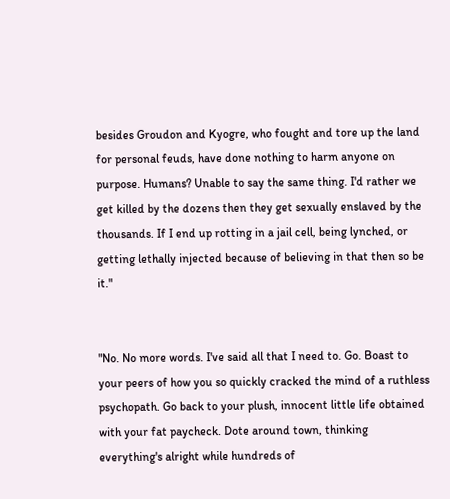besides Groudon and Kyogre, who fought and tore up the land for personal feuds, have done nothing to harm anyone on purpose. Humans? Unable to say the same thing. I'd rather we get killed by the dozens then they get sexually enslaved by the thousands. If I end up rotting in a jail cell, being lynched, or getting lethally injected because of believing in that then so be it."


"No. No more words. I've said all that I need to. Go. Boast to your peers of how you so quickly cracked the mind of a ruthless psychopath. Go back to your plush, innocent little life obtained with your fat paycheck. Dote around town, thinking everything's alright while hundreds of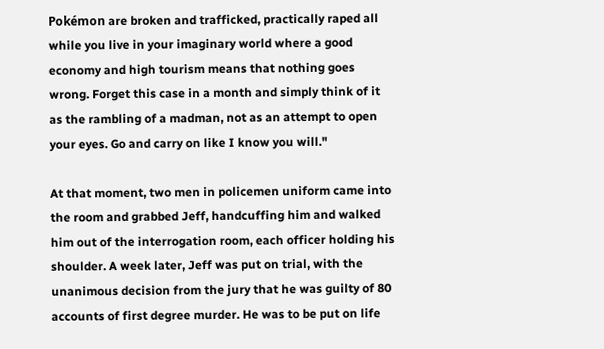Pokémon are broken and trafficked, practically raped all while you live in your imaginary world where a good economy and high tourism means that nothing goes wrong. Forget this case in a month and simply think of it as the rambling of a madman, not as an attempt to open your eyes. Go and carry on like I know you will."

At that moment, two men in policemen uniform came into the room and grabbed Jeff, handcuffing him and walked him out of the interrogation room, each officer holding his shoulder. A week later, Jeff was put on trial, with the unanimous decision from the jury that he was guilty of 80 accounts of first degree murder. He was to be put on life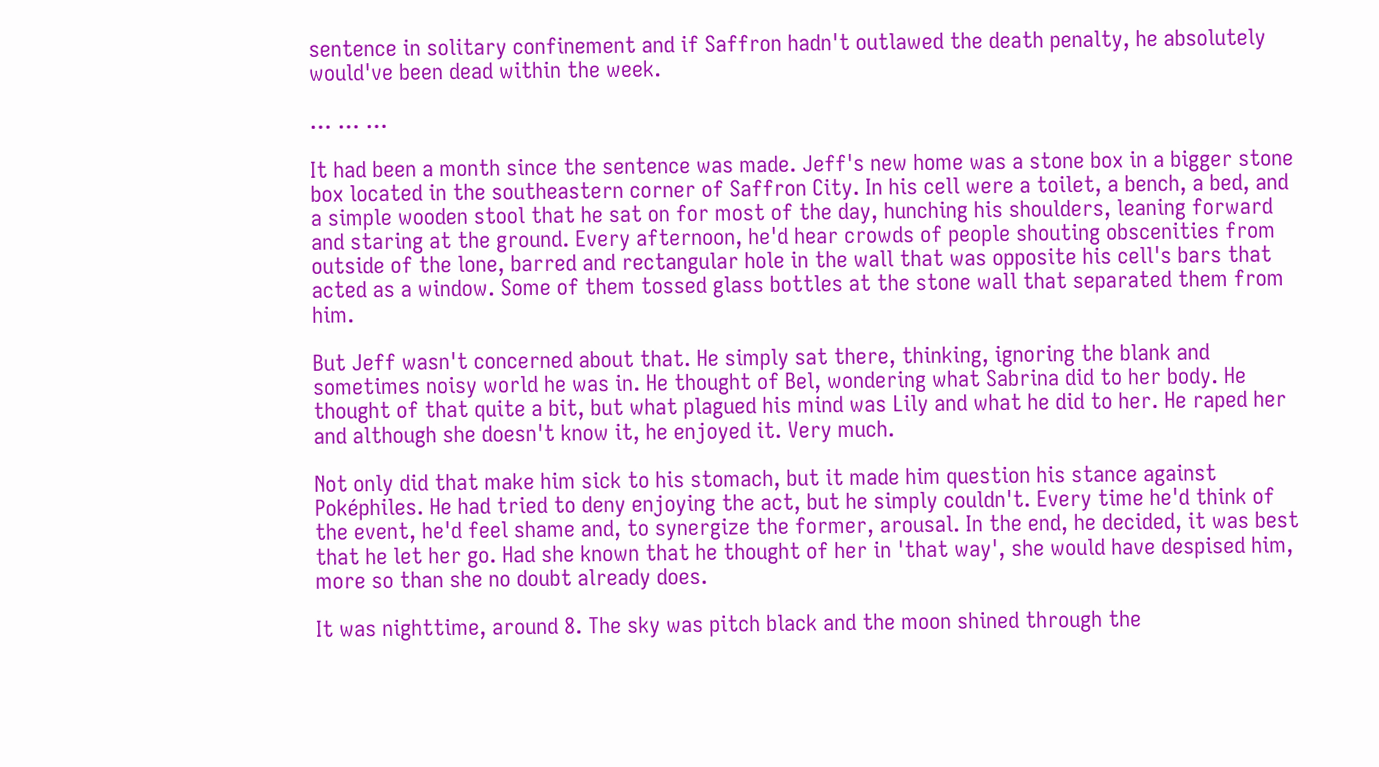sentence in solitary confinement and if Saffron hadn't outlawed the death penalty, he absolutely would've been dead within the week.

… … …

It had been a month since the sentence was made. Jeff's new home was a stone box in a bigger stone box located in the southeastern corner of Saffron City. In his cell were a toilet, a bench, a bed, and a simple wooden stool that he sat on for most of the day, hunching his shoulders, leaning forward and staring at the ground. Every afternoon, he'd hear crowds of people shouting obscenities from outside of the lone, barred and rectangular hole in the wall that was opposite his cell's bars that acted as a window. Some of them tossed glass bottles at the stone wall that separated them from him.

But Jeff wasn't concerned about that. He simply sat there, thinking, ignoring the blank and sometimes noisy world he was in. He thought of Bel, wondering what Sabrina did to her body. He thought of that quite a bit, but what plagued his mind was Lily and what he did to her. He raped her and although she doesn't know it, he enjoyed it. Very much.

Not only did that make him sick to his stomach, but it made him question his stance against Poképhiles. He had tried to deny enjoying the act, but he simply couldn't. Every time he'd think of the event, he'd feel shame and, to synergize the former, arousal. In the end, he decided, it was best that he let her go. Had she known that he thought of her in 'that way', she would have despised him, more so than she no doubt already does.

It was nighttime, around 8. The sky was pitch black and the moon shined through the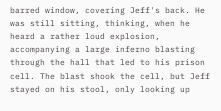barred window, covering Jeff's back. He was still sitting, thinking, when he heard a rather loud explosion, accompanying a large inferno blasting through the hall that led to his prison cell. The blast shook the cell, but Jeff stayed on his stool, only looking up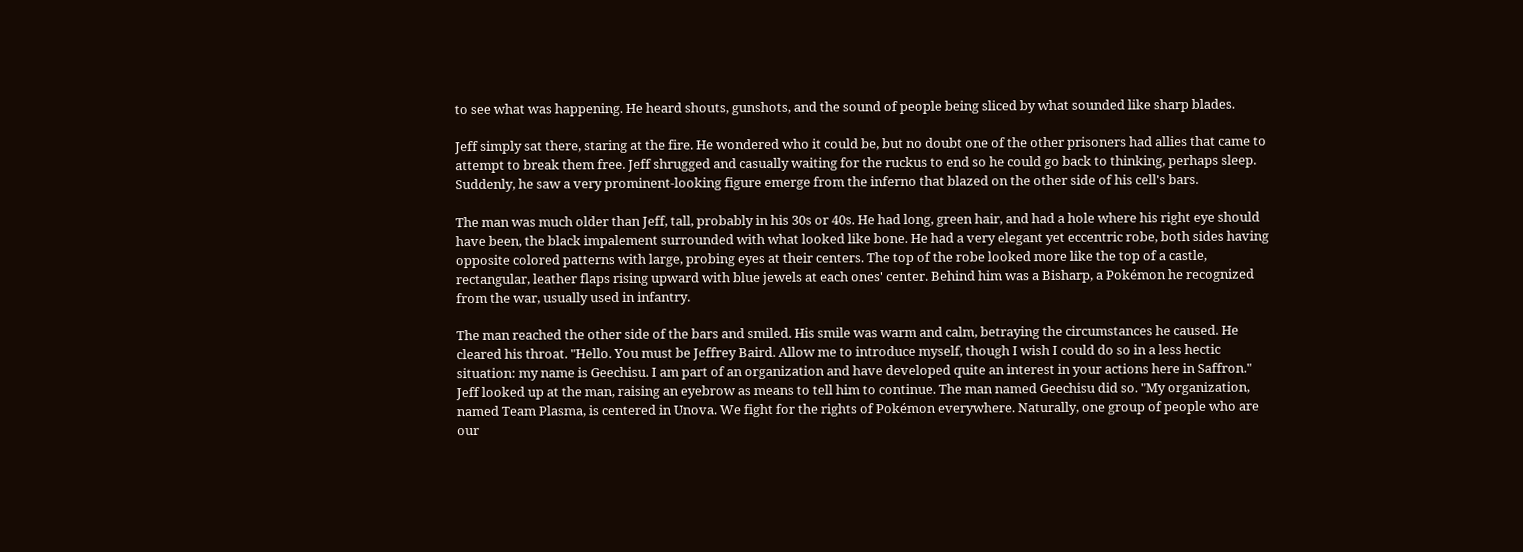to see what was happening. He heard shouts, gunshots, and the sound of people being sliced by what sounded like sharp blades.

Jeff simply sat there, staring at the fire. He wondered who it could be, but no doubt one of the other prisoners had allies that came to attempt to break them free. Jeff shrugged and casually waiting for the ruckus to end so he could go back to thinking, perhaps sleep. Suddenly, he saw a very prominent-looking figure emerge from the inferno that blazed on the other side of his cell's bars.

The man was much older than Jeff, tall, probably in his 30s or 40s. He had long, green hair, and had a hole where his right eye should have been, the black impalement surrounded with what looked like bone. He had a very elegant yet eccentric robe, both sides having opposite colored patterns with large, probing eyes at their centers. The top of the robe looked more like the top of a castle, rectangular, leather flaps rising upward with blue jewels at each ones' center. Behind him was a Bisharp, a Pokémon he recognized from the war, usually used in infantry.

The man reached the other side of the bars and smiled. His smile was warm and calm, betraying the circumstances he caused. He cleared his throat. "Hello. You must be Jeffrey Baird. Allow me to introduce myself, though I wish I could do so in a less hectic situation: my name is Geechisu. I am part of an organization and have developed quite an interest in your actions here in Saffron." Jeff looked up at the man, raising an eyebrow as means to tell him to continue. The man named Geechisu did so. "My organization, named Team Plasma, is centered in Unova. We fight for the rights of Pokémon everywhere. Naturally, one group of people who are our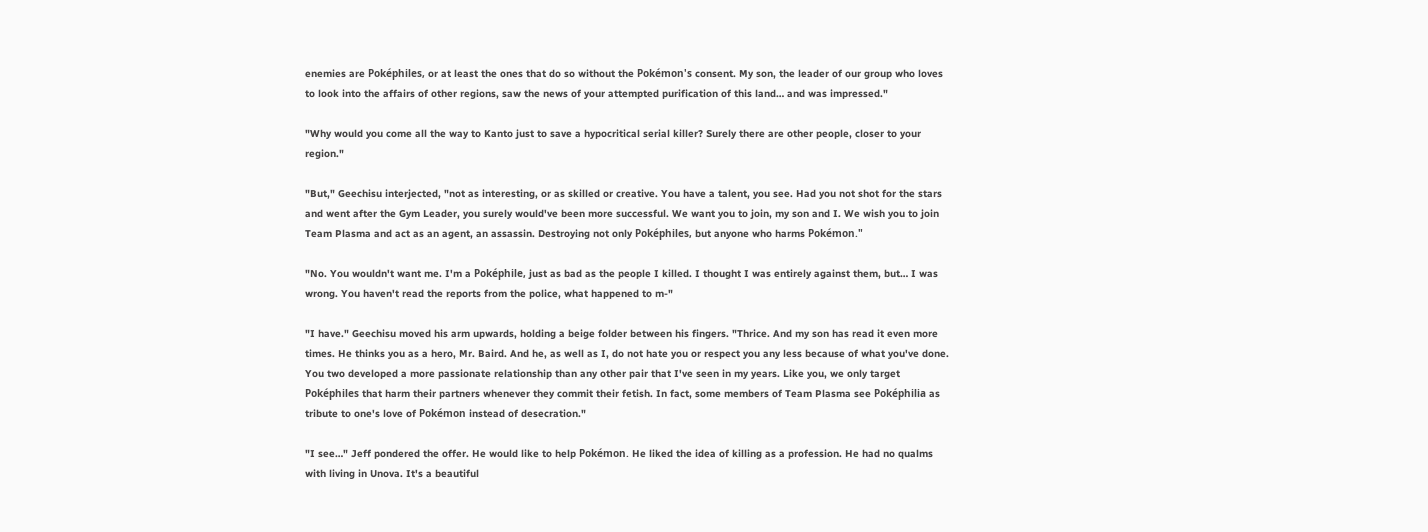enemies are Poképhiles, or at least the ones that do so without the Pokémon's consent. My son, the leader of our group who loves to look into the affairs of other regions, saw the news of your attempted purification of this land… and was impressed."

"Why would you come all the way to Kanto just to save a hypocritical serial killer? Surely there are other people, closer to your region."

"But," Geechisu interjected, "not as interesting, or as skilled or creative. You have a talent, you see. Had you not shot for the stars and went after the Gym Leader, you surely would've been more successful. We want you to join, my son and I. We wish you to join Team Plasma and act as an agent, an assassin. Destroying not only Poképhiles, but anyone who harms Pokémon."

"No. You wouldn't want me. I'm a Poképhile, just as bad as the people I killed. I thought I was entirely against them, but… I was wrong. You haven't read the reports from the police, what happened to m-"

"I have." Geechisu moved his arm upwards, holding a beige folder between his fingers. "Thrice. And my son has read it even more times. He thinks you as a hero, Mr. Baird. And he, as well as I, do not hate you or respect you any less because of what you've done. You two developed a more passionate relationship than any other pair that I've seen in my years. Like you, we only target Poképhiles that harm their partners whenever they commit their fetish. In fact, some members of Team Plasma see Poképhilia as tribute to one's love of Pokémon instead of desecration."

"I see…" Jeff pondered the offer. He would like to help Pokémon. He liked the idea of killing as a profession. He had no qualms with living in Unova. It's a beautiful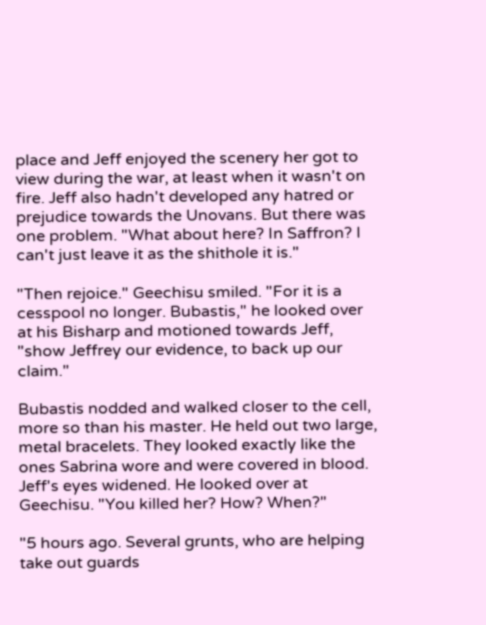place and Jeff enjoyed the scenery her got to view during the war, at least when it wasn't on fire. Jeff also hadn't developed any hatred or prejudice towards the Unovans. But there was one problem. "What about here? In Saffron? I can't just leave it as the shithole it is."

"Then rejoice." Geechisu smiled. "For it is a cesspool no longer. Bubastis," he looked over at his Bisharp and motioned towards Jeff, "show Jeffrey our evidence, to back up our claim."

Bubastis nodded and walked closer to the cell, more so than his master. He held out two large, metal bracelets. They looked exactly like the ones Sabrina wore and were covered in blood. Jeff's eyes widened. He looked over at Geechisu. "You killed her? How? When?"

"5 hours ago. Several grunts, who are helping take out guards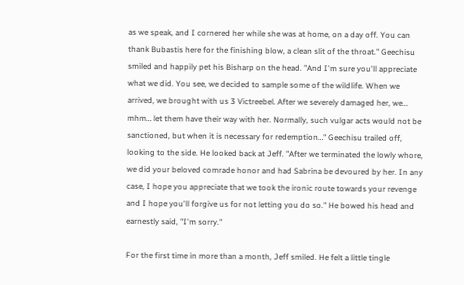as we speak, and I cornered her while she was at home, on a day off. You can thank Bubastis here for the finishing blow, a clean slit of the throat." Geechisu smiled and happily pet his Bisharp on the head. "And I'm sure you'll appreciate what we did. You see, we decided to sample some of the wildlife. When we arrived, we brought with us 3 Victreebel. After we severely damaged her, we… mhm… let them have their way with her. Normally, such vulgar acts would not be sanctioned, but when it is necessary for redemption…" Geechisu trailed off, looking to the side. He looked back at Jeff. "After we terminated the lowly whore, we did your beloved comrade honor and had Sabrina be devoured by her. In any case, I hope you appreciate that we took the ironic route towards your revenge and I hope you'll forgive us for not letting you do so." He bowed his head and earnestly said, "I'm sorry."

For the first time in more than a month, Jeff smiled. He felt a little tingle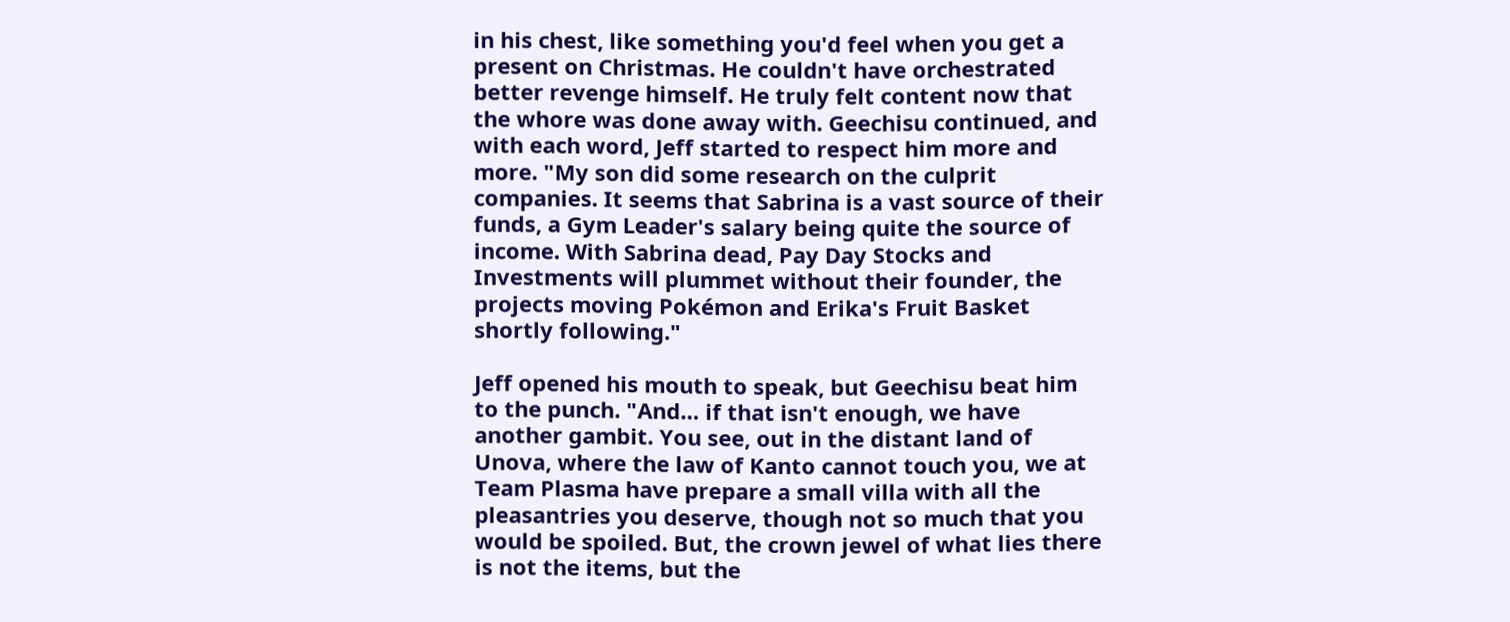in his chest, like something you'd feel when you get a present on Christmas. He couldn't have orchestrated better revenge himself. He truly felt content now that the whore was done away with. Geechisu continued, and with each word, Jeff started to respect him more and more. "My son did some research on the culprit companies. It seems that Sabrina is a vast source of their funds, a Gym Leader's salary being quite the source of income. With Sabrina dead, Pay Day Stocks and Investments will plummet without their founder, the projects moving Pokémon and Erika's Fruit Basket shortly following."

Jeff opened his mouth to speak, but Geechisu beat him to the punch. "And… if that isn't enough, we have another gambit. You see, out in the distant land of Unova, where the law of Kanto cannot touch you, we at Team Plasma have prepare a small villa with all the pleasantries you deserve, though not so much that you would be spoiled. But, the crown jewel of what lies there is not the items, but the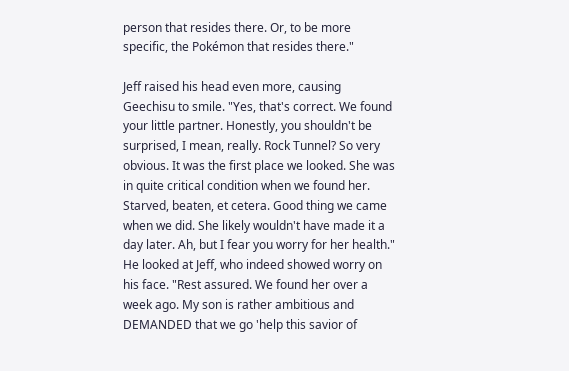person that resides there. Or, to be more specific, the Pokémon that resides there."

Jeff raised his head even more, causing Geechisu to smile. "Yes, that's correct. We found your little partner. Honestly, you shouldn't be surprised, I mean, really. Rock Tunnel? So very obvious. It was the first place we looked. She was in quite critical condition when we found her. Starved, beaten, et cetera. Good thing we came when we did. She likely wouldn't have made it a day later. Ah, but I fear you worry for her health." He looked at Jeff, who indeed showed worry on his face. "Rest assured. We found her over a week ago. My son is rather ambitious and DEMANDED that we go 'help this savior of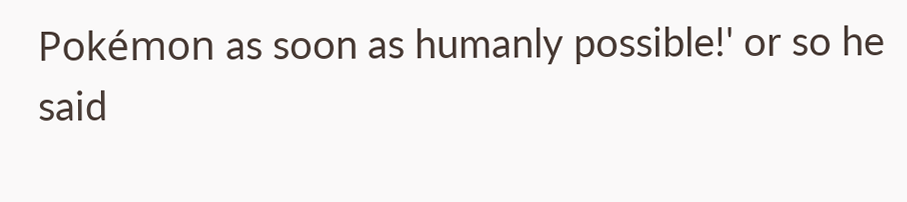Pokémon as soon as humanly possible!' or so he said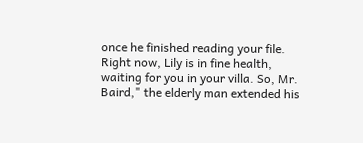once he finished reading your file. Right now, Lily is in fine health, waiting for you in your villa. So, Mr. Baird," the elderly man extended his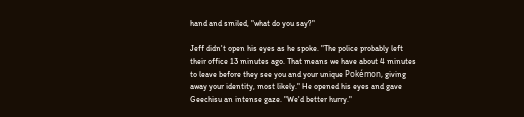hand and smiled, "what do you say?"

Jeff didn't open his eyes as he spoke. "The police probably left their office 13 minutes ago. That means we have about 4 minutes to leave before they see you and your unique Pokémon, giving away your identity, most likely." He opened his eyes and gave Geechisu an intense gaze. "We'd better hurry."